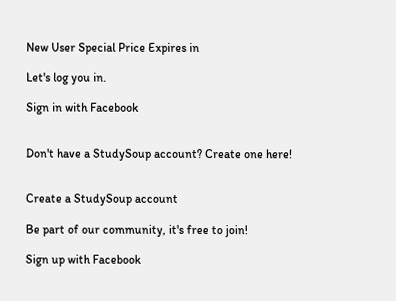New User Special Price Expires in

Let's log you in.

Sign in with Facebook


Don't have a StudySoup account? Create one here!


Create a StudySoup account

Be part of our community, it's free to join!

Sign up with Facebook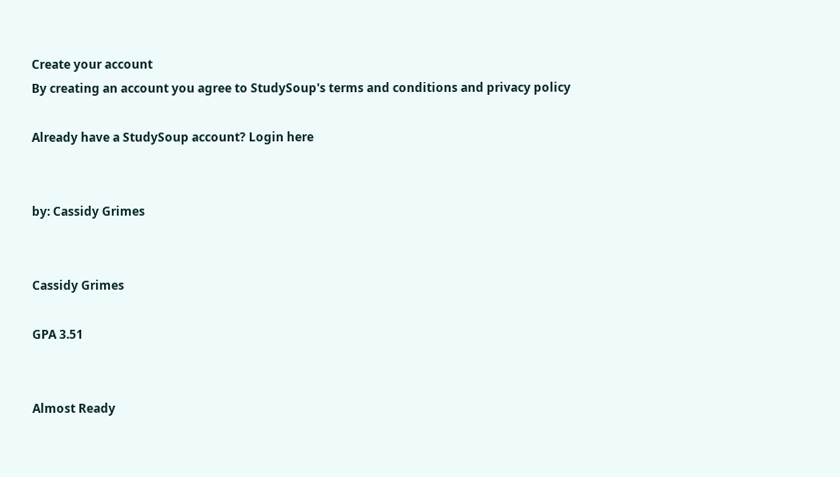Create your account
By creating an account you agree to StudySoup's terms and conditions and privacy policy

Already have a StudySoup account? Login here


by: Cassidy Grimes


Cassidy Grimes

GPA 3.51


Almost Ready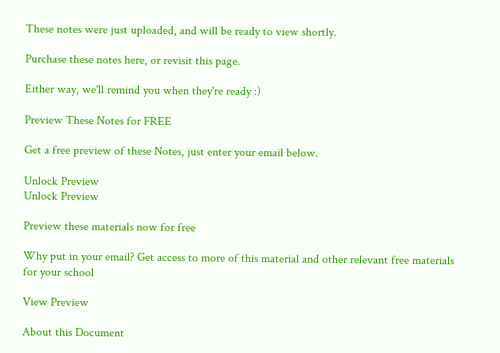These notes were just uploaded, and will be ready to view shortly.

Purchase these notes here, or revisit this page.

Either way, we'll remind you when they're ready :)

Preview These Notes for FREE

Get a free preview of these Notes, just enter your email below.

Unlock Preview
Unlock Preview

Preview these materials now for free

Why put in your email? Get access to more of this material and other relevant free materials for your school

View Preview

About this Document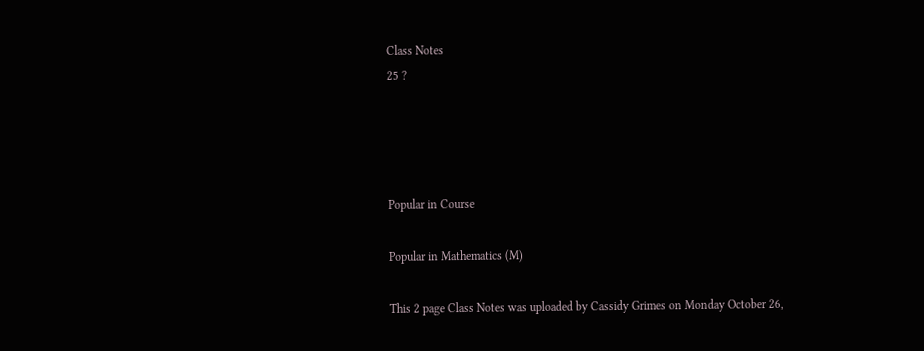Class Notes
25 ?




Popular in Course

Popular in Mathematics (M)

This 2 page Class Notes was uploaded by Cassidy Grimes on Monday October 26,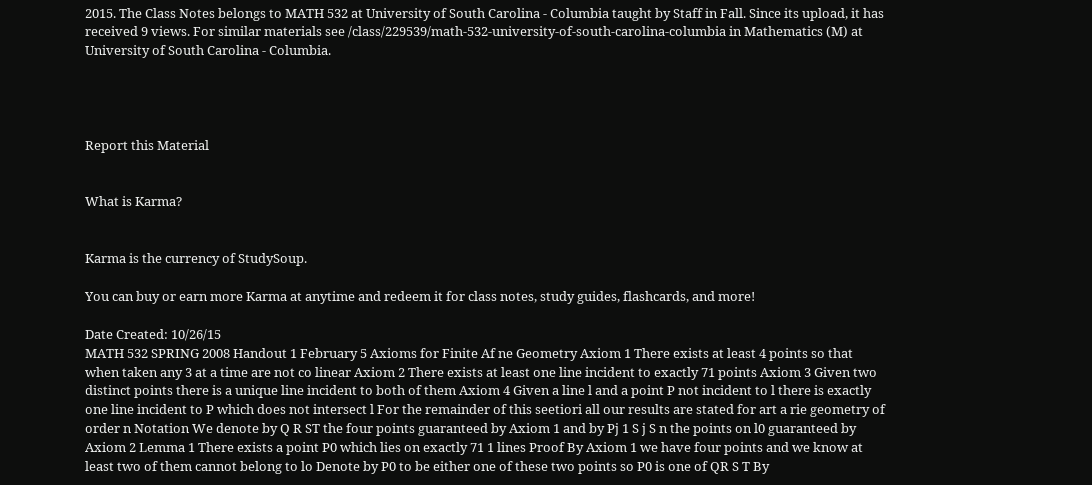2015. The Class Notes belongs to MATH 532 at University of South Carolina - Columbia taught by Staff in Fall. Since its upload, it has received 9 views. For similar materials see /class/229539/math-532-university-of-south-carolina-columbia in Mathematics (M) at University of South Carolina - Columbia.




Report this Material


What is Karma?


Karma is the currency of StudySoup.

You can buy or earn more Karma at anytime and redeem it for class notes, study guides, flashcards, and more!

Date Created: 10/26/15
MATH 532 SPRING 2008 Handout 1 February 5 Axioms for Finite Af ne Geometry Axiom 1 There exists at least 4 points so that when taken any 3 at a time are not co linear Axiom 2 There exists at least one line incident to exactly 71 points Axiom 3 Given two distinct points there is a unique line incident to both of them Axiom 4 Given a line l and a point P not incident to l there is exactly one line incident to P which does not intersect l For the remainder of this seetiori all our results are stated for art a rie geometry of order n Notation We denote by Q R ST the four points guaranteed by Axiom 1 and by Pj 1 S j S n the points on l0 guaranteed by Axiom 2 Lemma 1 There exists a point P0 which lies on exactly 71 1 lines Proof By Axiom 1 we have four points and we know at least two of them cannot belong to lo Denote by P0 to be either one of these two points so P0 is one of QR S T By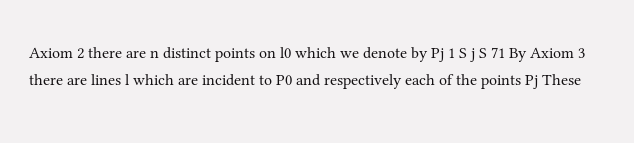Axiom 2 there are n distinct points on l0 which we denote by Pj 1 S j S 71 By Axiom 3 there are lines l which are incident to P0 and respectively each of the points Pj These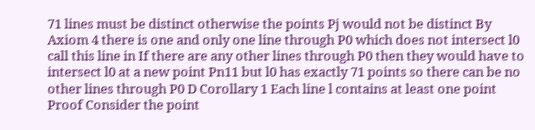71 lines must be distinct otherwise the points Pj would not be distinct By Axiom 4 there is one and only one line through P0 which does not intersect l0 call this line in If there are any other lines through P0 then they would have to intersect l0 at a new point Pn11 but l0 has exactly 71 points so there can be no other lines through P0 D Corollary 1 Each line l contains at least one point Proof Consider the point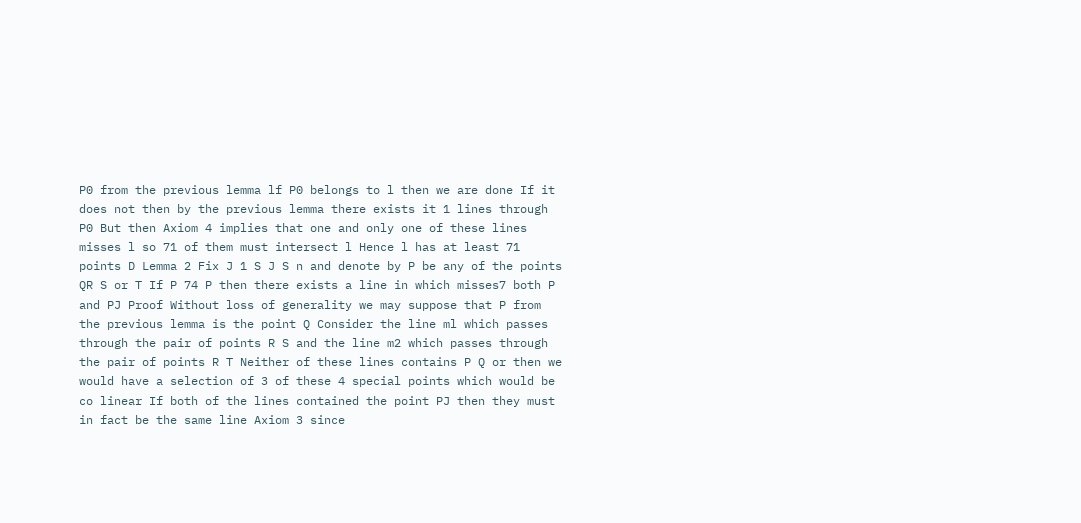P0 from the previous lemma lf P0 belongs to l then we are done If it does not then by the previous lemma there exists it 1 lines through P0 But then Axiom 4 implies that one and only one of these lines misses l so 71 of them must intersect l Hence l has at least 71 points D Lemma 2 Fix J 1 S J S n and denote by P be any of the points QR S or T If P 74 P then there exists a line in which misses7 both P and PJ Proof Without loss of generality we may suppose that P from the previous lemma is the point Q Consider the line ml which passes through the pair of points R S and the line m2 which passes through the pair of points R T Neither of these lines contains P Q or then we would have a selection of 3 of these 4 special points which would be co linear If both of the lines contained the point PJ then they must in fact be the same line Axiom 3 since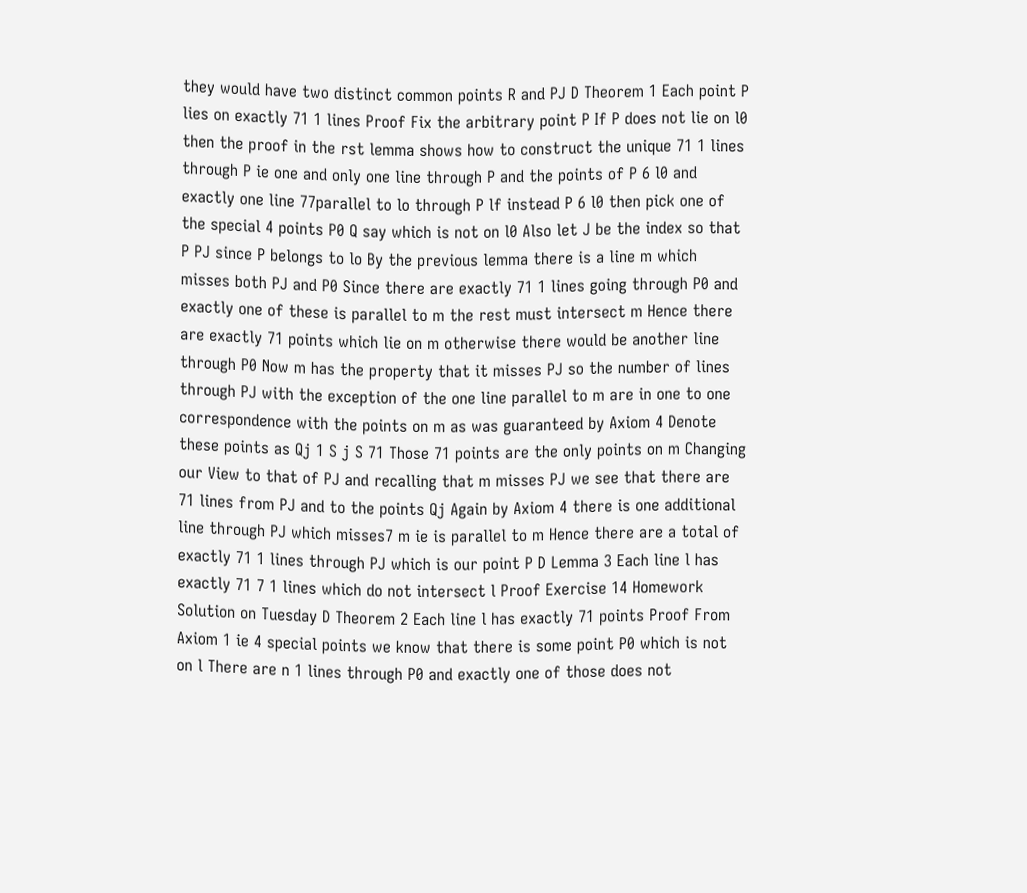they would have two distinct common points R and PJ D Theorem 1 Each point P lies on exactly 71 1 lines Proof Fix the arbitrary point P If P does not lie on l0 then the proof in the rst lemma shows how to construct the unique 71 1 lines through P ie one and only one line through P and the points of P 6 l0 and exactly one line 77parallel to lo through P lf instead P 6 l0 then pick one of the special 4 points P0 Q say which is not on l0 Also let J be the index so that P PJ since P belongs to lo By the previous lemma there is a line m which misses both PJ and P0 Since there are exactly 71 1 lines going through P0 and exactly one of these is parallel to m the rest must intersect m Hence there are exactly 71 points which lie on m otherwise there would be another line through P0 Now m has the property that it misses PJ so the number of lines through PJ with the exception of the one line parallel to m are in one to one correspondence with the points on m as was guaranteed by Axiom 4 Denote these points as Qj 1 S j S 71 Those 71 points are the only points on m Changing our View to that of PJ and recalling that m misses PJ we see that there are 71 lines from PJ and to the points Qj Again by Axiom 4 there is one additional line through PJ which misses7 m ie is parallel to m Hence there are a total of exactly 71 1 lines through PJ which is our point P D Lemma 3 Each line l has exactly 71 7 1 lines which do not intersect l Proof Exercise 14 Homework Solution on Tuesday D Theorem 2 Each line l has exactly 71 points Proof From Axiom 1 ie 4 special points we know that there is some point P0 which is not on l There are n 1 lines through P0 and exactly one of those does not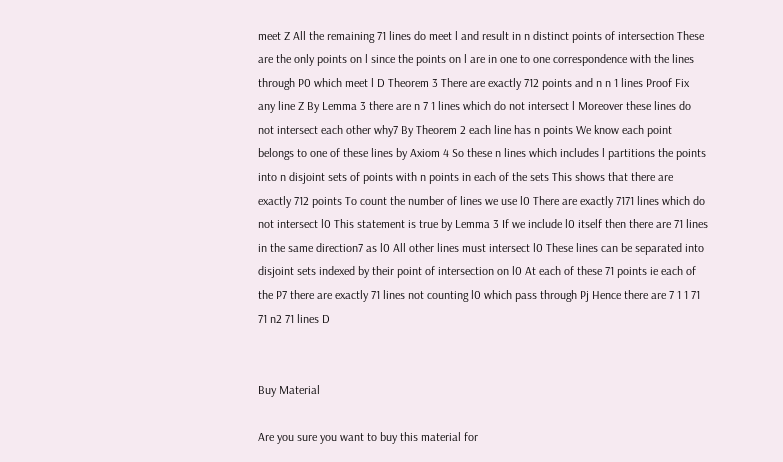meet Z All the remaining 71 lines do meet l and result in n distinct points of intersection These are the only points on l since the points on l are in one to one correspondence with the lines through P0 which meet l D Theorem 3 There are exactly 712 points and n n 1 lines Proof Fix any line Z By Lemma 3 there are n 7 1 lines which do not intersect l Moreover these lines do not intersect each other why7 By Theorem 2 each line has n points We know each point belongs to one of these lines by Axiom 4 So these n lines which includes l partitions the points into n disjoint sets of points with n points in each of the sets This shows that there are exactly 712 points To count the number of lines we use l0 There are exactly 7171 lines which do not intersect l0 This statement is true by Lemma 3 If we include l0 itself then there are 71 lines in the same direction7 as l0 All other lines must intersect l0 These lines can be separated into disjoint sets indexed by their point of intersection on l0 At each of these 71 points ie each of the P7 there are exactly 71 lines not counting l0 which pass through Pj Hence there are 7 1 1 71 71 n2 71 lines D


Buy Material

Are you sure you want to buy this material for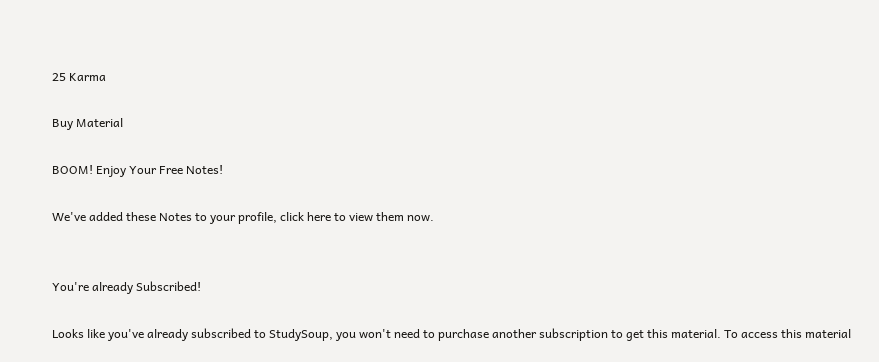25 Karma

Buy Material

BOOM! Enjoy Your Free Notes!

We've added these Notes to your profile, click here to view them now.


You're already Subscribed!

Looks like you've already subscribed to StudySoup, you won't need to purchase another subscription to get this material. To access this material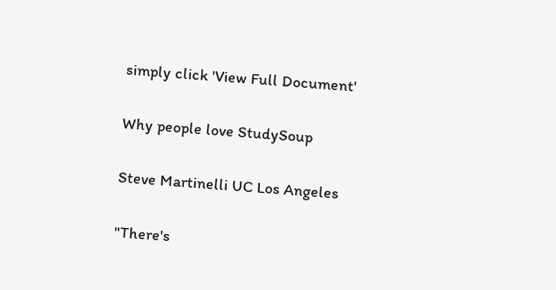simply click 'View Full Document'

Why people love StudySoup

Steve Martinelli UC Los Angeles

"There's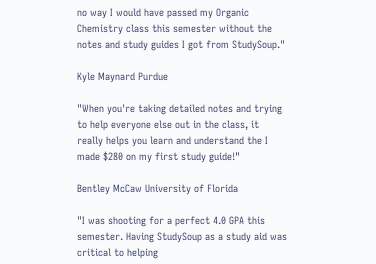no way I would have passed my Organic Chemistry class this semester without the notes and study guides I got from StudySoup."

Kyle Maynard Purdue

"When you're taking detailed notes and trying to help everyone else out in the class, it really helps you learn and understand the I made $280 on my first study guide!"

Bentley McCaw University of Florida

"I was shooting for a perfect 4.0 GPA this semester. Having StudySoup as a study aid was critical to helping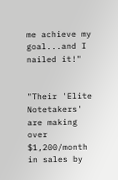me achieve my goal...and I nailed it!"


"Their 'Elite Notetakers' are making over $1,200/month in sales by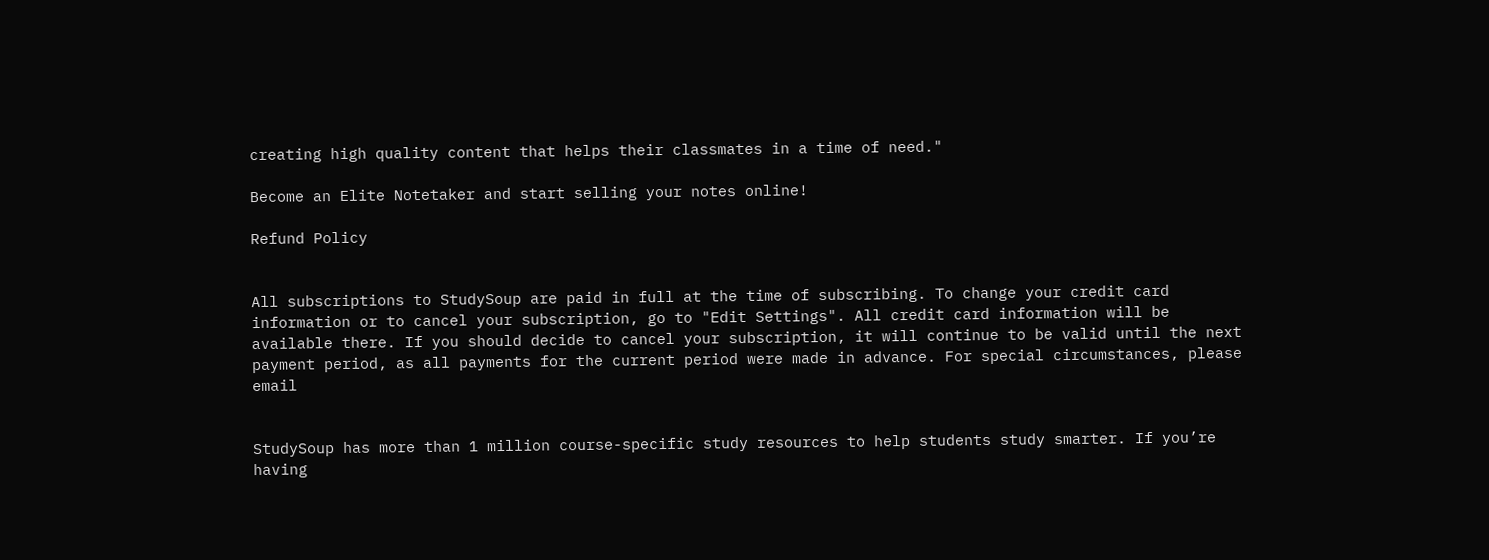creating high quality content that helps their classmates in a time of need."

Become an Elite Notetaker and start selling your notes online!

Refund Policy


All subscriptions to StudySoup are paid in full at the time of subscribing. To change your credit card information or to cancel your subscription, go to "Edit Settings". All credit card information will be available there. If you should decide to cancel your subscription, it will continue to be valid until the next payment period, as all payments for the current period were made in advance. For special circumstances, please email


StudySoup has more than 1 million course-specific study resources to help students study smarter. If you’re having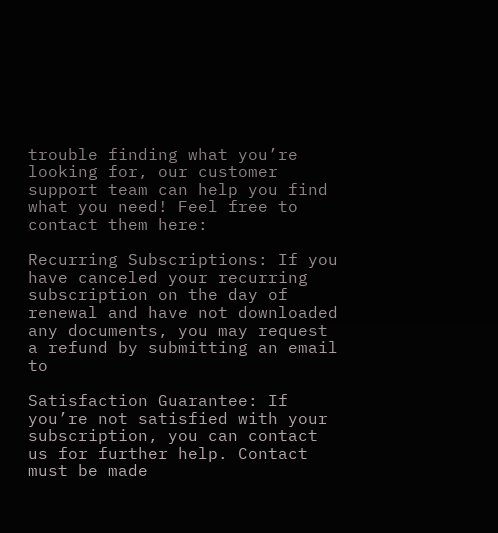trouble finding what you’re looking for, our customer support team can help you find what you need! Feel free to contact them here:

Recurring Subscriptions: If you have canceled your recurring subscription on the day of renewal and have not downloaded any documents, you may request a refund by submitting an email to

Satisfaction Guarantee: If you’re not satisfied with your subscription, you can contact us for further help. Contact must be made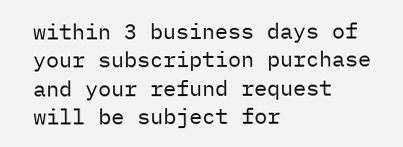within 3 business days of your subscription purchase and your refund request will be subject for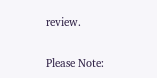review.

Please Note: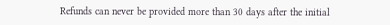Refunds can never be provided more than 30 days after the initial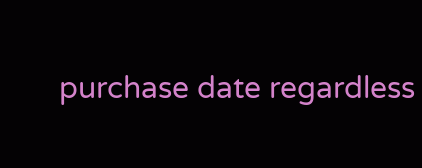purchase date regardless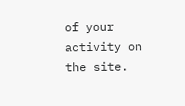of your activity on the site.